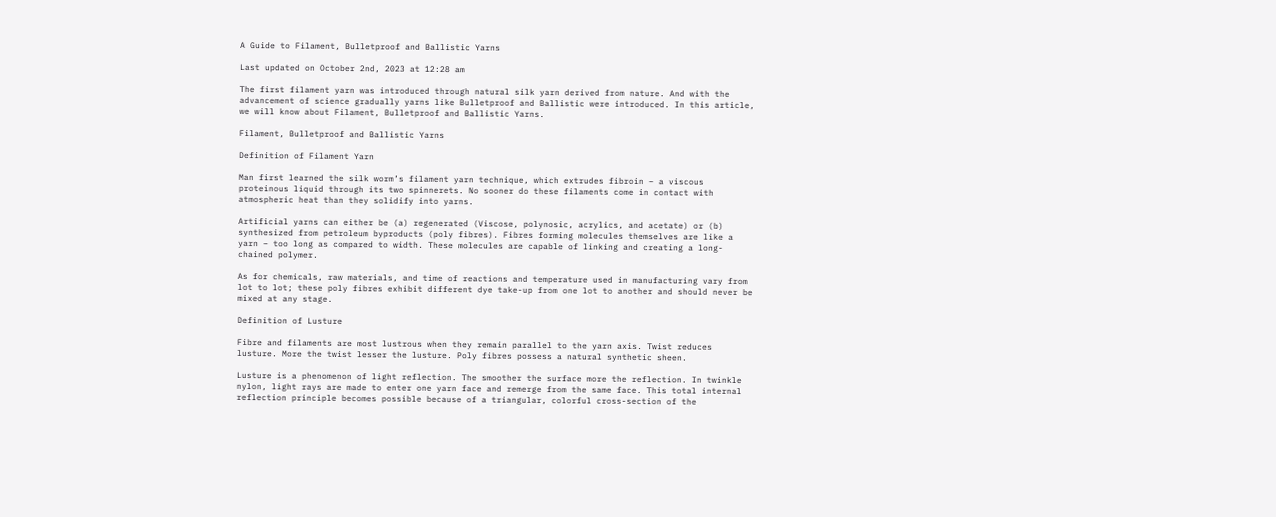A Guide to Filament, Bulletproof and Ballistic Yarns

Last updated on October 2nd, 2023 at 12:28 am

The first filament yarn was introduced through natural silk yarn derived from nature. And with the advancement of science gradually yarns like Bulletproof and Ballistic were introduced. In this article, we will know about Filament, Bulletproof and Ballistic Yarns.

Filament, Bulletproof and Ballistic Yarns

Definition of Filament Yarn

Man first learned the silk worm’s filament yarn technique, which extrudes fibroin – a viscous proteinous liquid through its two spinnerets. No sooner do these filaments come in contact with atmospheric heat than they solidify into yarns.

Artificial yarns can either be (a) regenerated (Viscose, polynosic, acrylics, and acetate) or (b) synthesized from petroleum byproducts (poly fibres). Fibres forming molecules themselves are like a yarn – too long as compared to width. These molecules are capable of linking and creating a long-chained polymer.

As for chemicals, raw materials, and time of reactions and temperature used in manufacturing vary from lot to lot; these poly fibres exhibit different dye take-up from one lot to another and should never be mixed at any stage.

Definition of Lusture

Fibre and filaments are most lustrous when they remain parallel to the yarn axis. Twist reduces lusture. More the twist lesser the lusture. Poly fibres possess a natural synthetic sheen.

Lusture is a phenomenon of light reflection. The smoother the surface more the reflection. In twinkle nylon, light rays are made to enter one yarn face and remerge from the same face. This total internal reflection principle becomes possible because of a triangular, colorful cross-section of the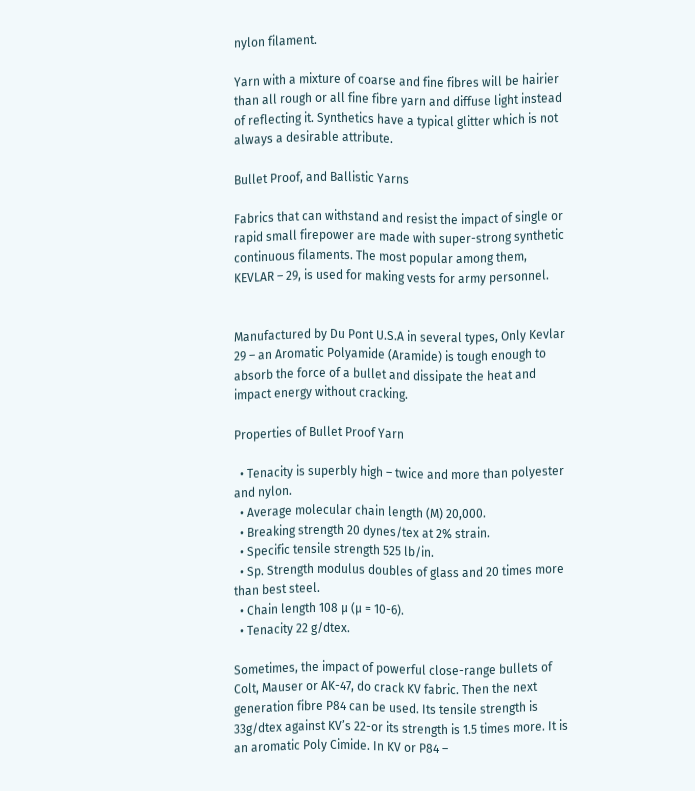nylon filament.

Yarn with a mixture of coarse and fine fibres will be hairier than all rough or all fine fibre yarn and diffuse light instead of reflecting it. Synthetics have a typical glitter which is not always a desirable attribute.

Bullet Proof, and Ballistic Yarns

Fabrics that can withstand and resist the impact of single or rapid small firepower are made with super-strong synthetic continuous filaments. The most popular among them, KEVLAR – 29, is used for making vests for army personnel.


Manufactured by Du Pont U.S.A in several types, Only Kevlar 29 – an Aromatic Polyamide (Aramide) is tough enough to absorb the force of a bullet and dissipate the heat and impact energy without cracking.

Properties of Bullet Proof Yarn

  • Tenacity is superbly high – twice and more than polyester and nylon.
  • Average molecular chain length (M) 20,000.
  • Breaking strength 20 dynes/tex at 2% strain.
  • Specific tensile strength 525 lb/in.
  • Sp. Strength modulus doubles of glass and 20 times more than best steel.
  • Chain length 108 µ (µ = 10-6).
  • Tenacity 22 g/dtex.

Sometimes, the impact of powerful close-range bullets of Colt, Mauser or AK-47, do crack KV fabric. Then the next generation fibre P84 can be used. Its tensile strength is 33g/dtex against KV’s 22-or its strength is 1.5 times more. It is an aromatic Poly Cimide. In KV or P84 –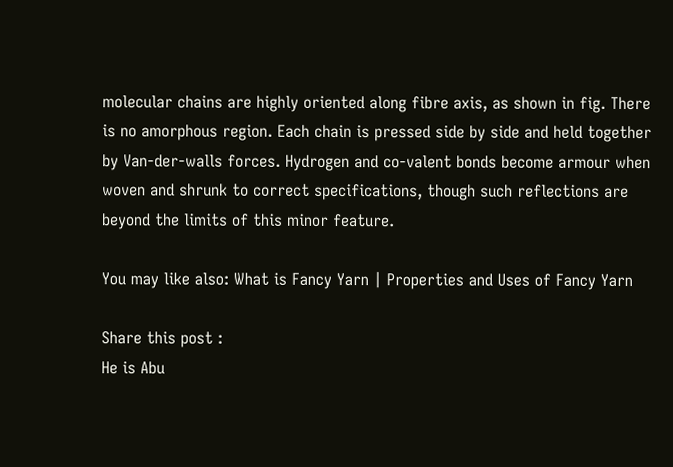molecular chains are highly oriented along fibre axis, as shown in fig. There is no amorphous region. Each chain is pressed side by side and held together by Van-der-walls forces. Hydrogen and co-valent bonds become armour when woven and shrunk to correct specifications, though such reflections are beyond the limits of this minor feature.

You may like also: What is Fancy Yarn | Properties and Uses of Fancy Yarn

Share this post :
He is Abu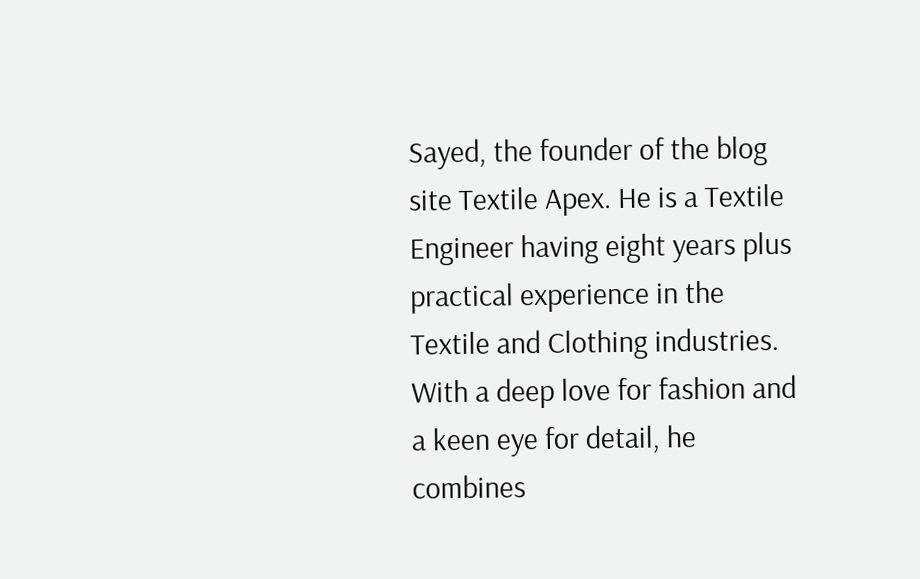Sayed, the founder of the blog site Textile Apex. He is a Textile Engineer having eight years plus practical experience in the Textile and Clothing industries. With a deep love for fashion and a keen eye for detail, he combines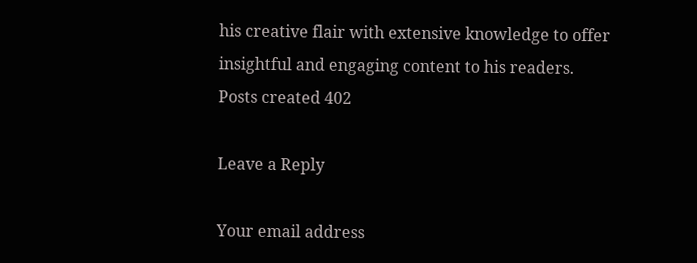his creative flair with extensive knowledge to offer insightful and engaging content to his readers.
Posts created 402

Leave a Reply

Your email address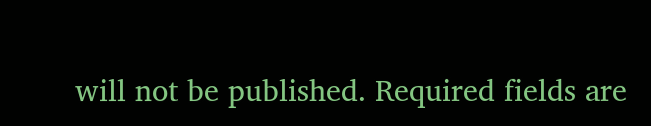will not be published. Required fields are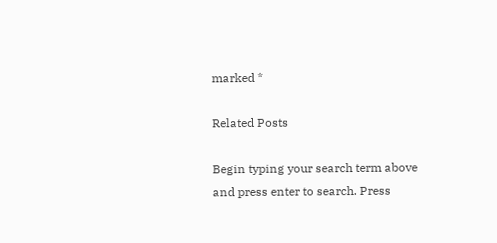marked *

Related Posts

Begin typing your search term above and press enter to search. Press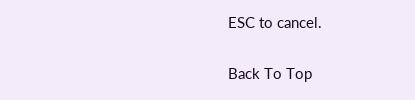ESC to cancel.

Back To Top